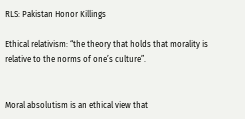RLS: Pakistan Honor Killings

Ethical relativism: “the theory that holds that morality is relative to the norms of one’s culture”.


Moral absolutism is an ethical view that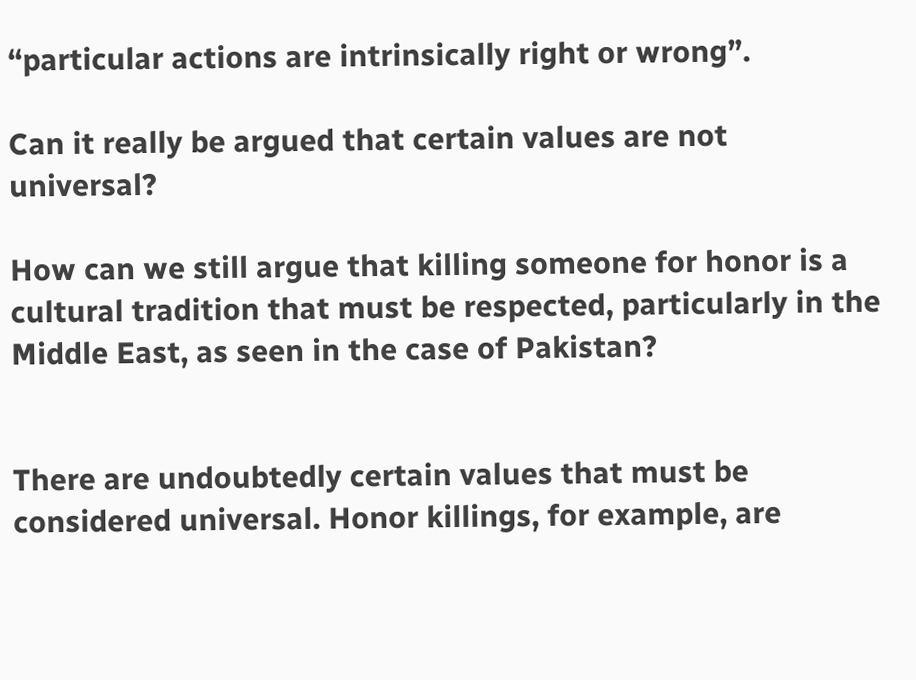“particular actions are intrinsically right or wrong”.

Can it really be argued that certain values are not universal?

How can we still argue that killing someone for honor is a cultural tradition that must be respected, particularly in the Middle East, as seen in the case of Pakistan?


There are undoubtedly certain values that must be considered universal. Honor killings, for example, are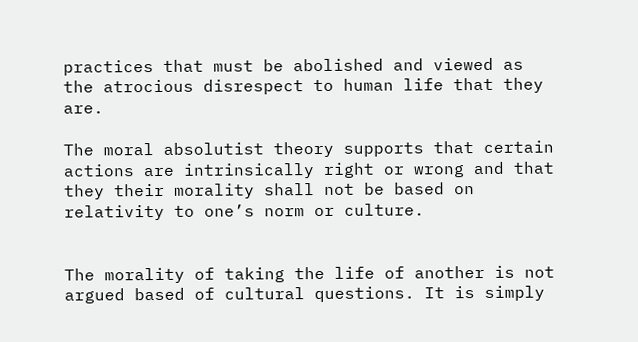practices that must be abolished and viewed as the atrocious disrespect to human life that they are.

The moral absolutist theory supports that certain actions are intrinsically right or wrong and that they their morality shall not be based on relativity to one’s norm or culture.


The morality of taking the life of another is not argued based of cultural questions. It is simply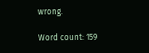wrong.

Word count: 159